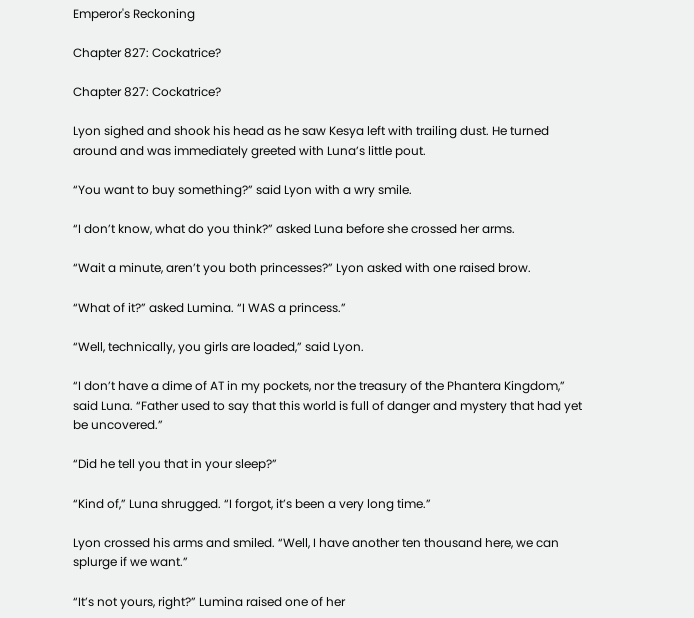Emperor's Reckoning

Chapter 827: Cockatrice?

Chapter 827: Cockatrice?

Lyon sighed and shook his head as he saw Kesya left with trailing dust. He turned around and was immediately greeted with Luna’s little pout.

“You want to buy something?” said Lyon with a wry smile.

“I don’t know, what do you think?” asked Luna before she crossed her arms.

“Wait a minute, aren’t you both princesses?” Lyon asked with one raised brow.

“What of it?” asked Lumina. “I WAS a princess.”

“Well, technically, you girls are loaded,” said Lyon.

“I don’t have a dime of AT in my pockets, nor the treasury of the Phantera Kingdom,” said Luna. “Father used to say that this world is full of danger and mystery that had yet be uncovered.”

“Did he tell you that in your sleep?”

“Kind of,” Luna shrugged. “I forgot, it’s been a very long time.”

Lyon crossed his arms and smiled. “Well, I have another ten thousand here, we can splurge if we want.”

“It’s not yours, right?” Lumina raised one of her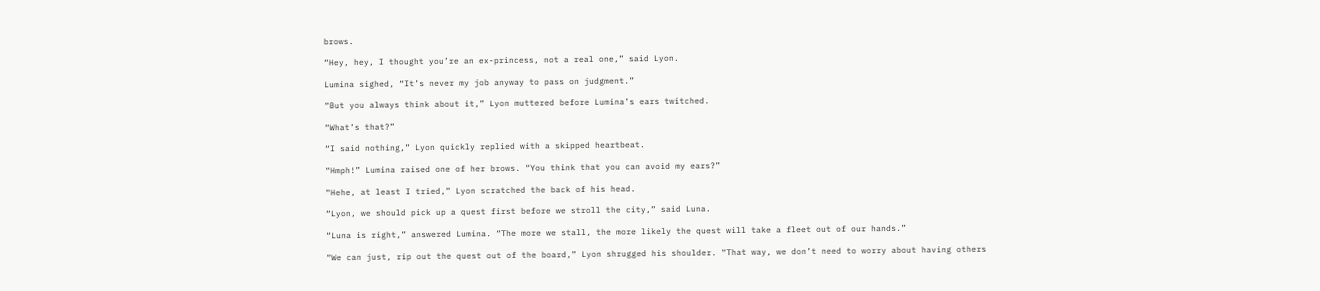brows.

“Hey, hey, I thought you’re an ex-princess, not a real one,” said Lyon.

Lumina sighed, “It’s never my job anyway to pass on judgment.”

“But you always think about it,” Lyon muttered before Lumina’s ears twitched.

“What’s that?”

“I said nothing,” Lyon quickly replied with a skipped heartbeat.

“Hmph!” Lumina raised one of her brows. “You think that you can avoid my ears?”

“Hehe, at least I tried,” Lyon scratched the back of his head.

“Lyon, we should pick up a quest first before we stroll the city,” said Luna.

“Luna is right,” answered Lumina. “The more we stall, the more likely the quest will take a fleet out of our hands.”

“We can just, rip out the quest out of the board,” Lyon shrugged his shoulder. “That way, we don’t need to worry about having others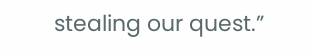stealing our quest.”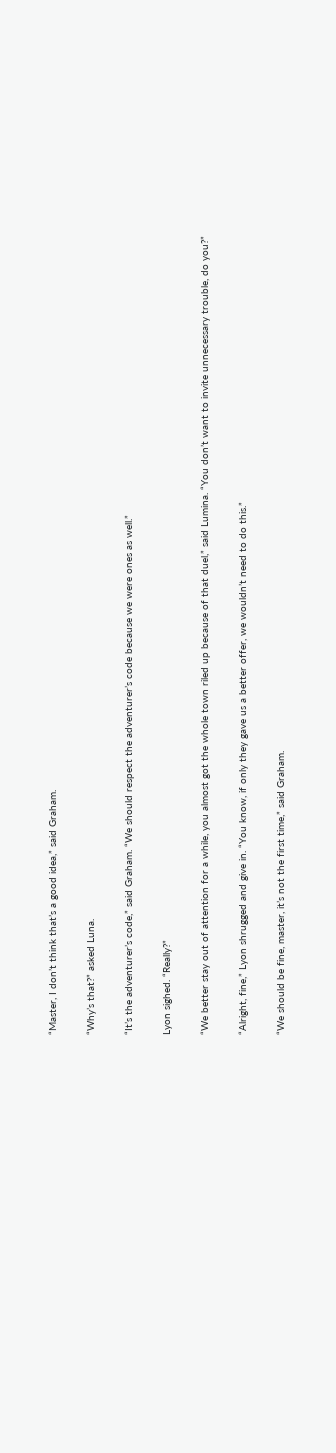“Master, I don’t think that’s a good idea,” said Graham.

“Why’s that?” asked Luna.

“It’s the adventurer’s code,” said Graham. “We should respect the adventurer’s code because we were ones as well.”

Lyon sighed. “Really?”

“We better stay out of attention for a while, you almost got the whole town riled up because of that duel,” said Lumina. “You don’t want to invite unnecessary trouble, do you?”

“Alright, fine,” Lyon shrugged and give in. “You know, if only they gave us a better offer, we wouldn’t need to do this.”

“We should be fine, master, it’s not the first time,” said Graham.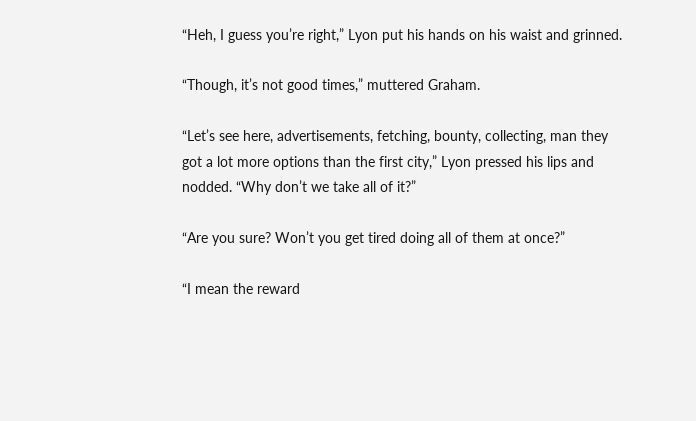“Heh, I guess you’re right,” Lyon put his hands on his waist and grinned.

“Though, it’s not good times,” muttered Graham.

“Let’s see here, advertisements, fetching, bounty, collecting, man they got a lot more options than the first city,” Lyon pressed his lips and nodded. “Why don’t we take all of it?”

“Are you sure? Won’t you get tired doing all of them at once?”

“I mean the reward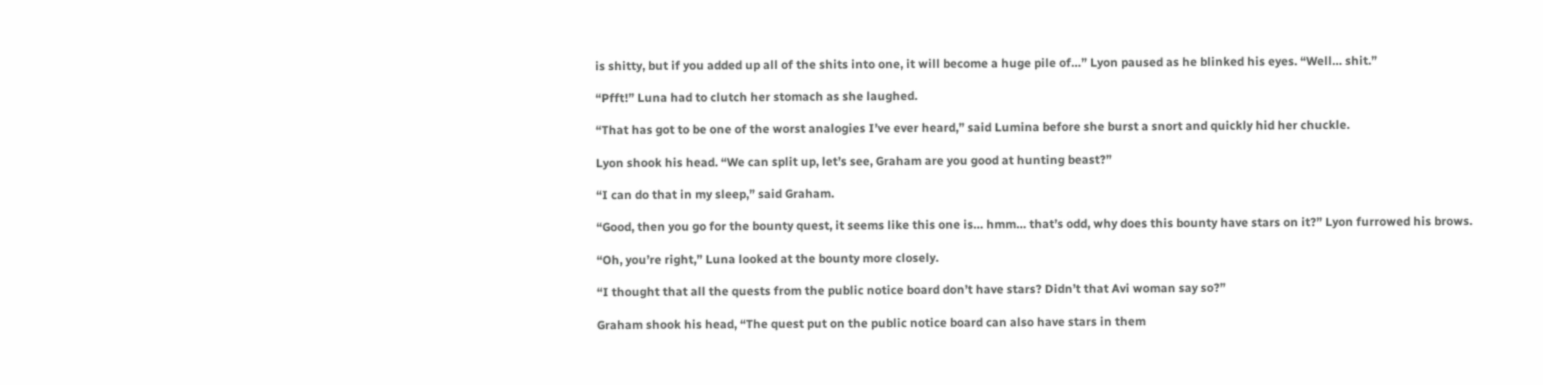is shitty, but if you added up all of the shits into one, it will become a huge pile of…” Lyon paused as he blinked his eyes. “Well… shit.”

“Pfft!” Luna had to clutch her stomach as she laughed.

“That has got to be one of the worst analogies I’ve ever heard,” said Lumina before she burst a snort and quickly hid her chuckle.

Lyon shook his head. “We can split up, let’s see, Graham are you good at hunting beast?”

“I can do that in my sleep,” said Graham.

“Good, then you go for the bounty quest, it seems like this one is… hmm… that’s odd, why does this bounty have stars on it?” Lyon furrowed his brows.

“Oh, you’re right,” Luna looked at the bounty more closely.

“I thought that all the quests from the public notice board don’t have stars? Didn’t that Avi woman say so?”

Graham shook his head, “The quest put on the public notice board can also have stars in them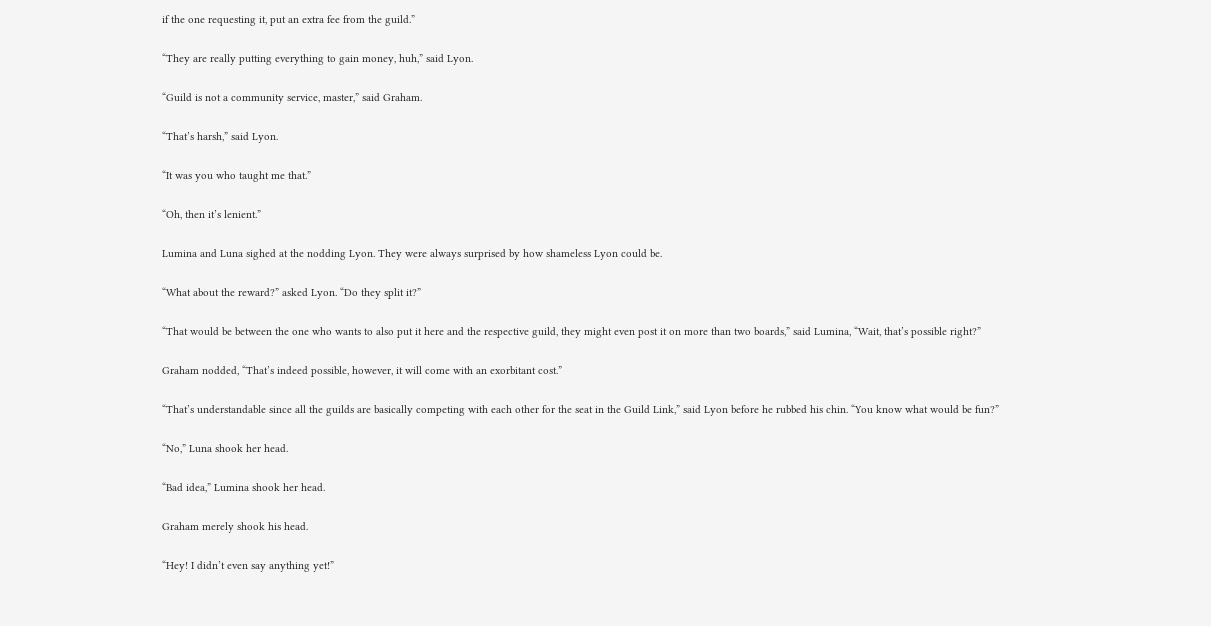if the one requesting it, put an extra fee from the guild.”

“They are really putting everything to gain money, huh,” said Lyon.

“Guild is not a community service, master,” said Graham.

“That’s harsh,” said Lyon.

“It was you who taught me that.”

“Oh, then it’s lenient.”

Lumina and Luna sighed at the nodding Lyon. They were always surprised by how shameless Lyon could be.

“What about the reward?” asked Lyon. “Do they split it?”

“That would be between the one who wants to also put it here and the respective guild, they might even post it on more than two boards,” said Lumina, “Wait, that’s possible right?”

Graham nodded, “That’s indeed possible, however, it will come with an exorbitant cost.”

“That’s understandable since all the guilds are basically competing with each other for the seat in the Guild Link,” said Lyon before he rubbed his chin. “You know what would be fun?”

“No,” Luna shook her head.

“Bad idea,” Lumina shook her head.

Graham merely shook his head.

“Hey! I didn’t even say anything yet!”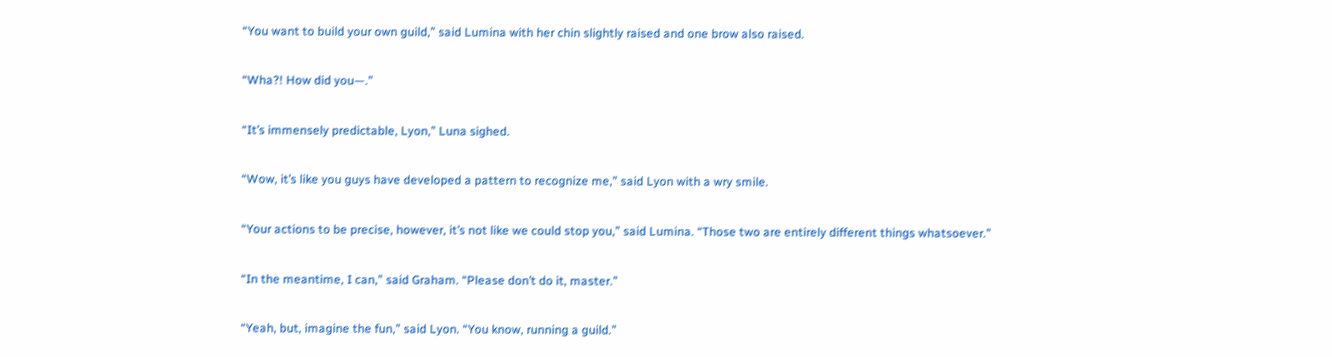“You want to build your own guild,” said Lumina with her chin slightly raised and one brow also raised.

“Wha?! How did you—.”

“It’s immensely predictable, Lyon,” Luna sighed.

“Wow, it’s like you guys have developed a pattern to recognize me,” said Lyon with a wry smile.

“Your actions to be precise, however, it’s not like we could stop you,” said Lumina. “Those two are entirely different things whatsoever.”

“In the meantime, I can,” said Graham. “Please don’t do it, master.”

“Yeah, but, imagine the fun,” said Lyon. “You know, running a guild.”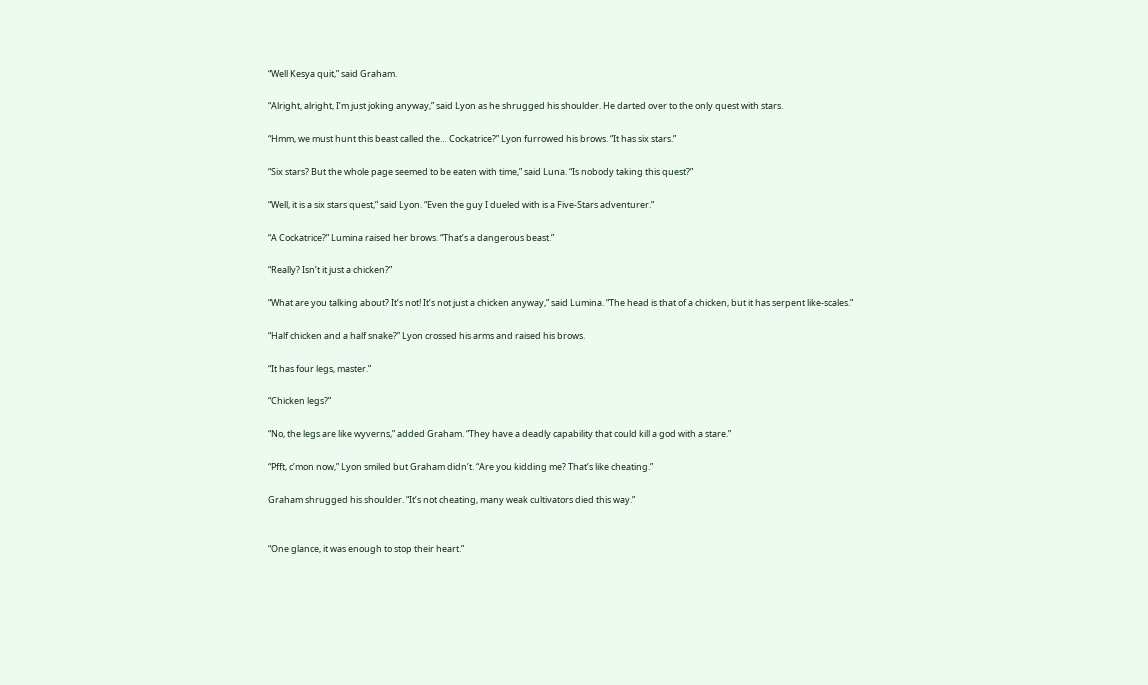“Well Kesya quit,” said Graham.

“Alright, alright, I’m just joking anyway,” said Lyon as he shrugged his shoulder. He darted over to the only quest with stars.

“Hmm, we must hunt this beast called the… Cockatrice?” Lyon furrowed his brows. “It has six stars.”

“Six stars? But the whole page seemed to be eaten with time,” said Luna. “Is nobody taking this quest?”

“Well, it is a six stars quest,” said Lyon. “Even the guy I dueled with is a Five-Stars adventurer.”

“A Cockatrice?” Lumina raised her brows. “That’s a dangerous beast.”

“Really? Isn’t it just a chicken?”

“What are you talking about? It’s not! It’s not just a chicken anyway,” said Lumina. “The head is that of a chicken, but it has serpent like-scales.”

“Half chicken and a half snake?” Lyon crossed his arms and raised his brows.

“It has four legs, master.”

“Chicken legs?”

“No, the legs are like wyverns,” added Graham. “They have a deadly capability that could kill a god with a stare.”

“Pfft, c’mon now,” Lyon smiled but Graham didn’t. “Are you kidding me? That’s like cheating.”

Graham shrugged his shoulder. “It’s not cheating, many weak cultivators died this way.”


“One glance, it was enough to stop their heart.”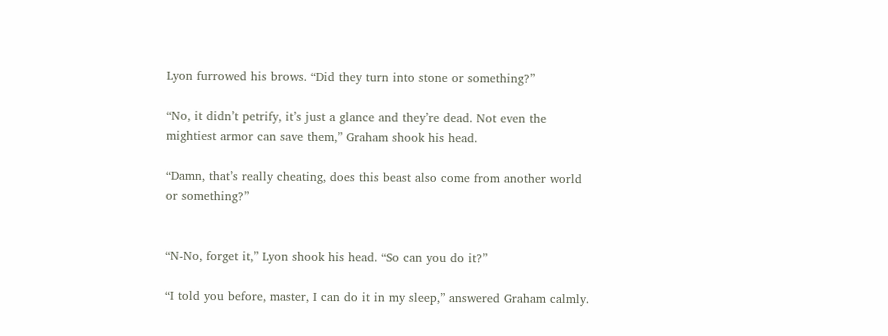Lyon furrowed his brows. “Did they turn into stone or something?”

“No, it didn’t petrify, it’s just a glance and they’re dead. Not even the mightiest armor can save them,” Graham shook his head.

“Damn, that’s really cheating, does this beast also come from another world or something?”


“N-No, forget it,” Lyon shook his head. “So can you do it?”

“I told you before, master, I can do it in my sleep,” answered Graham calmly.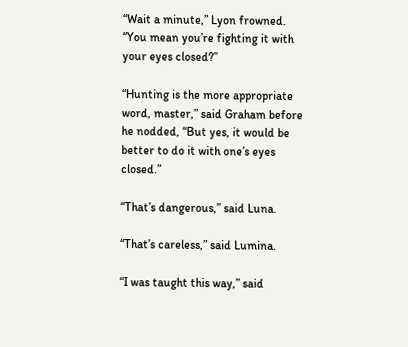“Wait a minute,” Lyon frowned. “You mean you’re fighting it with your eyes closed?”

“Hunting is the more appropriate word, master,” said Graham before he nodded, “But yes, it would be better to do it with one’s eyes closed.”

“That’s dangerous,” said Luna.

“That’s careless,” said Lumina.

“I was taught this way,” said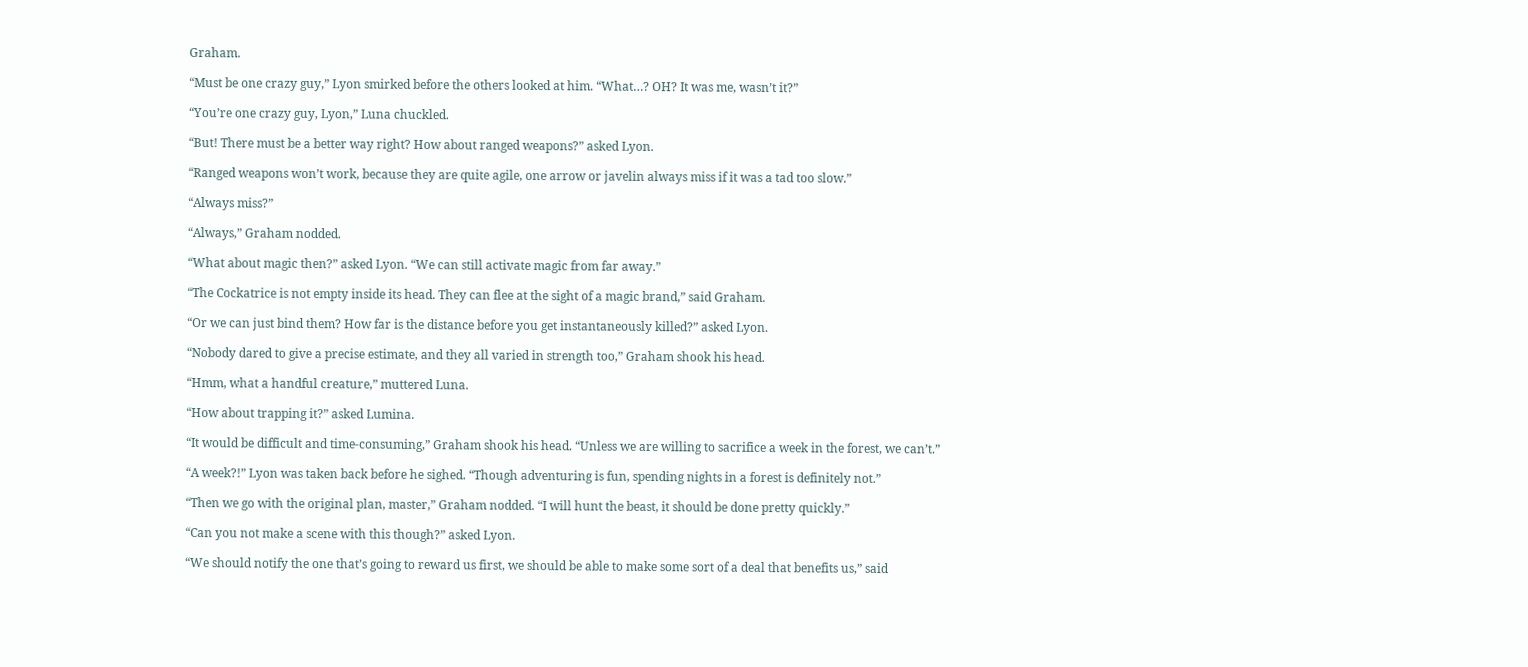Graham.

“Must be one crazy guy,” Lyon smirked before the others looked at him. “What…? OH? It was me, wasn’t it?”

“You’re one crazy guy, Lyon,” Luna chuckled.

“But! There must be a better way right? How about ranged weapons?” asked Lyon.

“Ranged weapons won’t work, because they are quite agile, one arrow or javelin always miss if it was a tad too slow.”

“Always miss?”

“Always,” Graham nodded.

“What about magic then?” asked Lyon. “We can still activate magic from far away.”

“The Cockatrice is not empty inside its head. They can flee at the sight of a magic brand,” said Graham.

“Or we can just bind them? How far is the distance before you get instantaneously killed?” asked Lyon.

“Nobody dared to give a precise estimate, and they all varied in strength too,” Graham shook his head.

“Hmm, what a handful creature,” muttered Luna.

“How about trapping it?” asked Lumina.

“It would be difficult and time-consuming,” Graham shook his head. “Unless we are willing to sacrifice a week in the forest, we can’t.”

“A week?!” Lyon was taken back before he sighed. “Though adventuring is fun, spending nights in a forest is definitely not.”

“Then we go with the original plan, master,” Graham nodded. “I will hunt the beast, it should be done pretty quickly.”

“Can you not make a scene with this though?” asked Lyon.

“We should notify the one that’s going to reward us first, we should be able to make some sort of a deal that benefits us,” said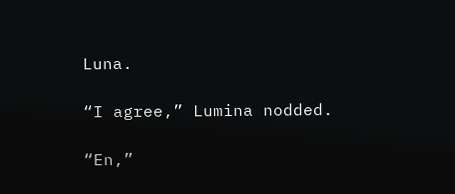Luna.

“I agree,” Lumina nodded.

“En,”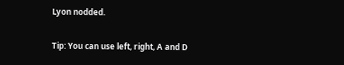Lyon nodded.

Tip: You can use left, right, A and D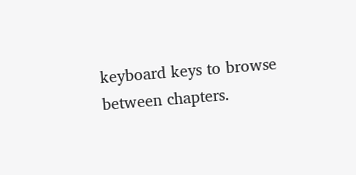keyboard keys to browse between chapters.